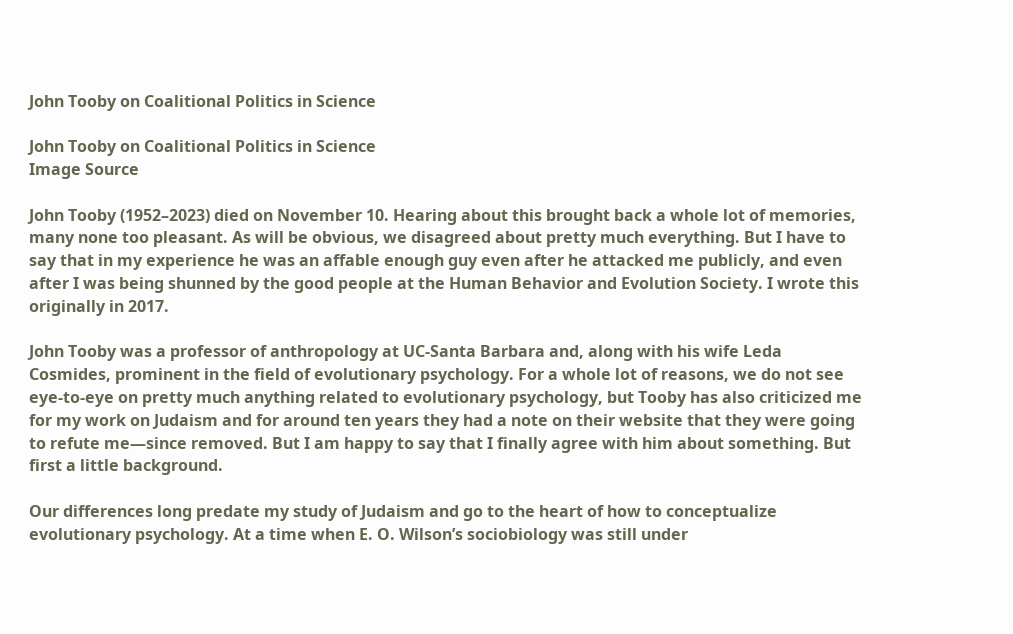John Tooby on Coalitional Politics in Science

John Tooby on Coalitional Politics in Science
Image Source

John Tooby (1952–2023) died on November 10. Hearing about this brought back a whole lot of memories, many none too pleasant. As will be obvious, we disagreed about pretty much everything. But I have to say that in my experience he was an affable enough guy even after he attacked me publicly, and even after I was being shunned by the good people at the Human Behavior and Evolution Society. I wrote this originally in 2017.

John Tooby was a professor of anthropology at UC-Santa Barbara and, along with his wife Leda Cosmides, prominent in the field of evolutionary psychology. For a whole lot of reasons, we do not see eye-to-eye on pretty much anything related to evolutionary psychology, but Tooby has also criticized me for my work on Judaism and for around ten years they had a note on their website that they were going to refute me—since removed. But I am happy to say that I finally agree with him about something. But first a little background.

Our differences long predate my study of Judaism and go to the heart of how to conceptualize evolutionary psychology. At a time when E. O. Wilson’s sociobiology was still under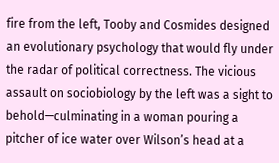fire from the left, Tooby and Cosmides designed an evolutionary psychology that would fly under the radar of political correctness. The vicious assault on sociobiology by the left was a sight to behold—culminating in a woman pouring a pitcher of ice water over Wilson’s head at a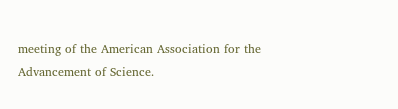meeting of the American Association for the Advancement of Science.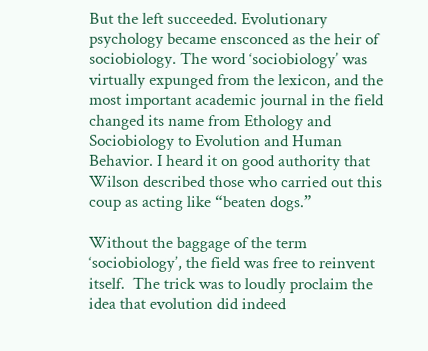But the left succeeded. Evolutionary psychology became ensconced as the heir of sociobiology. The word ‘sociobiology’ was virtually expunged from the lexicon, and the most important academic journal in the field changed its name from Ethology and Sociobiology to Evolution and Human Behavior. I heard it on good authority that Wilson described those who carried out this coup as acting like “beaten dogs.”

Without the baggage of the term ‘sociobiology’, the field was free to reinvent itself.  The trick was to loudly proclaim the idea that evolution did indeed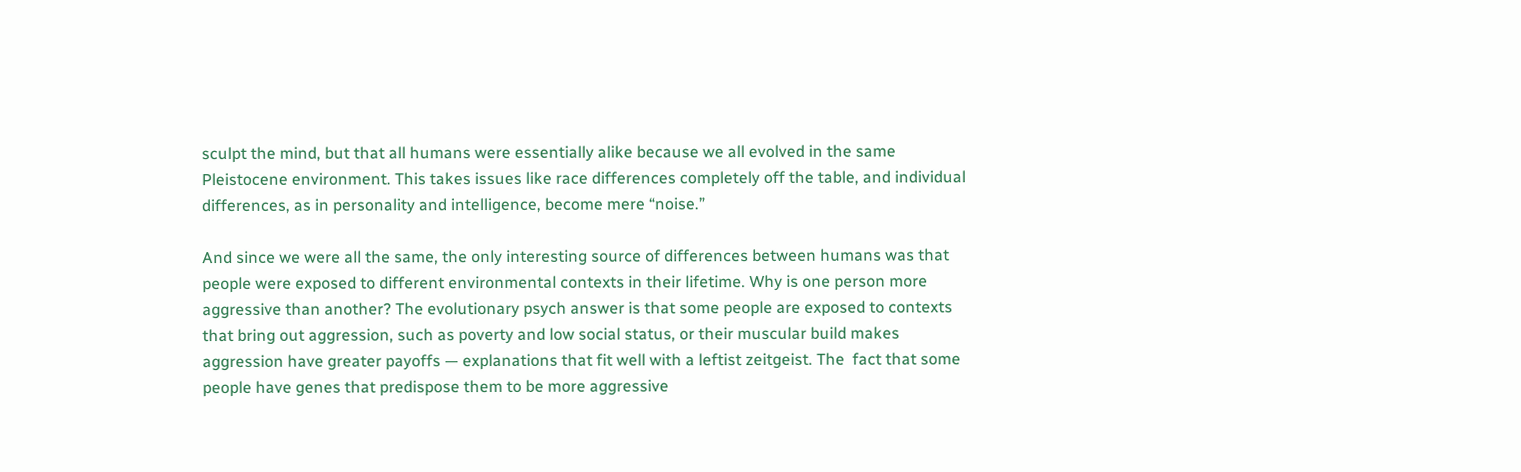sculpt the mind, but that all humans were essentially alike because we all evolved in the same Pleistocene environment. This takes issues like race differences completely off the table, and individual differences, as in personality and intelligence, become mere “noise.”

And since we were all the same, the only interesting source of differences between humans was that people were exposed to different environmental contexts in their lifetime. Why is one person more aggressive than another? The evolutionary psych answer is that some people are exposed to contexts that bring out aggression, such as poverty and low social status, or their muscular build makes aggression have greater payoffs — explanations that fit well with a leftist zeitgeist. The  fact that some people have genes that predispose them to be more aggressive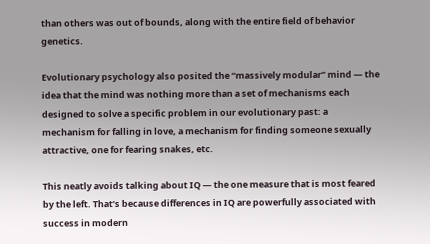than others was out of bounds, along with the entire field of behavior genetics.

Evolutionary psychology also posited the “massively modular” mind — the idea that the mind was nothing more than a set of mechanisms each designed to solve a specific problem in our evolutionary past: a mechanism for falling in love, a mechanism for finding someone sexually attractive, one for fearing snakes, etc.

This neatly avoids talking about IQ — the one measure that is most feared by the left. That’s because differences in IQ are powerfully associated with success in modern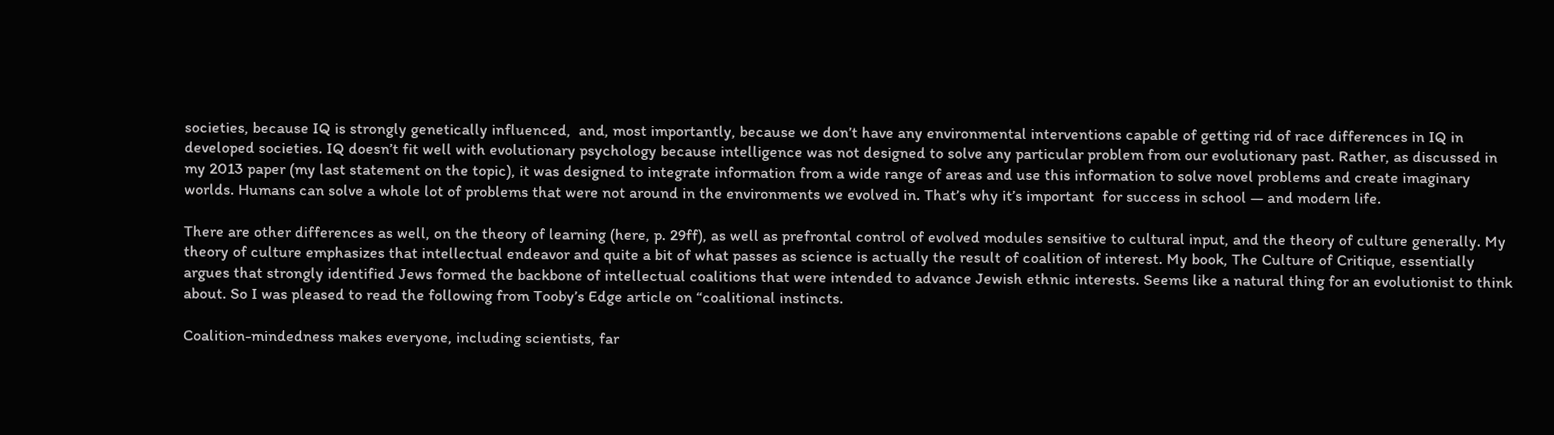societies, because IQ is strongly genetically influenced,  and, most importantly, because we don’t have any environmental interventions capable of getting rid of race differences in IQ in developed societies. IQ doesn’t fit well with evolutionary psychology because intelligence was not designed to solve any particular problem from our evolutionary past. Rather, as discussed in my 2013 paper (my last statement on the topic), it was designed to integrate information from a wide range of areas and use this information to solve novel problems and create imaginary worlds. Humans can solve a whole lot of problems that were not around in the environments we evolved in. That’s why it’s important  for success in school — and modern life.

There are other differences as well, on the theory of learning (here, p. 29ff), as well as prefrontal control of evolved modules sensitive to cultural input, and the theory of culture generally. My theory of culture emphasizes that intellectual endeavor and quite a bit of what passes as science is actually the result of coalition of interest. My book, The Culture of Critique, essentially argues that strongly identified Jews formed the backbone of intellectual coalitions that were intended to advance Jewish ethnic interests. Seems like a natural thing for an evolutionist to think about. So I was pleased to read the following from Tooby’s Edge article on “coalitional instincts.

Coalition-mindedness makes everyone, including scientists, far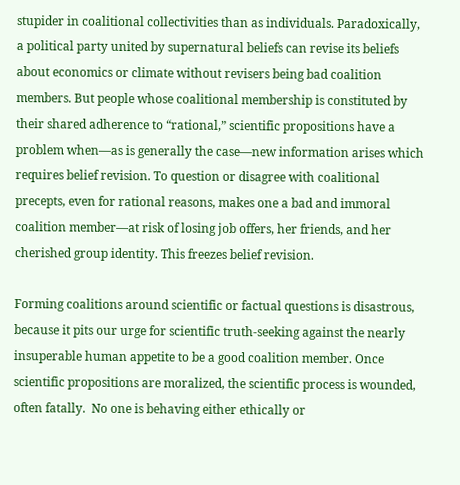stupider in coalitional collectivities than as individuals. Paradoxically, a political party united by supernatural beliefs can revise its beliefs about economics or climate without revisers being bad coalition members. But people whose coalitional membership is constituted by their shared adherence to “rational,” scientific propositions have a problem when—as is generally the case—new information arises which requires belief revision. To question or disagree with coalitional precepts, even for rational reasons, makes one a bad and immoral coalition member—at risk of losing job offers, her friends, and her cherished group identity. This freezes belief revision.

Forming coalitions around scientific or factual questions is disastrous, because it pits our urge for scientific truth-seeking against the nearly insuperable human appetite to be a good coalition member. Once scientific propositions are moralized, the scientific process is wounded, often fatally.  No one is behaving either ethically or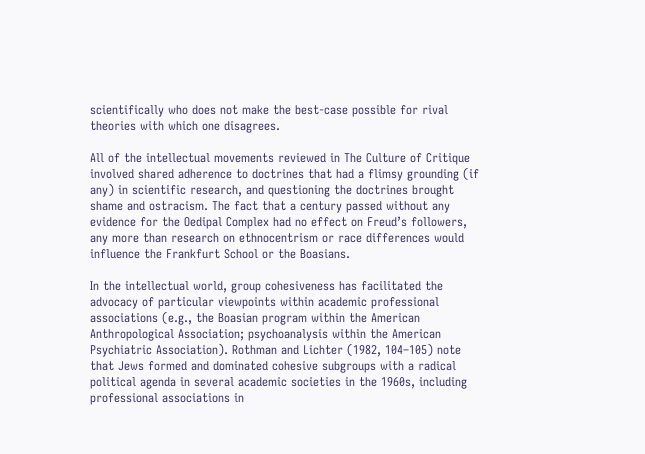scientifically who does not make the best-case possible for rival theories with which one disagrees.

All of the intellectual movements reviewed in The Culture of Critique involved shared adherence to doctrines that had a flimsy grounding (if any) in scientific research, and questioning the doctrines brought shame and ostracism. The fact that a century passed without any evidence for the Oedipal Complex had no effect on Freud’s followers, any more than research on ethnocentrism or race differences would influence the Frankfurt School or the Boasians.

In the intellectual world, group cohesiveness has facilitated the advocacy of particular viewpoints within academic professional associations (e.g., the Boasian program within the American Anthropological Association; psychoanalysis within the American Psychiatric Association). Rothman and Lichter (1982, 104–105) note that Jews formed and dominated cohesive subgroups with a radical political agenda in several academic societies in the 1960s, including professional associations in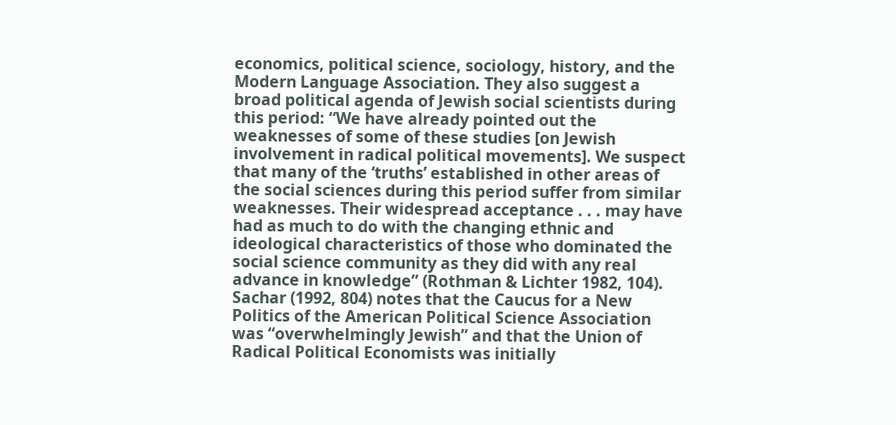economics, political science, sociology, history, and the Modern Language Association. They also suggest a broad political agenda of Jewish social scientists during this period: “We have already pointed out the weaknesses of some of these studies [on Jewish involvement in radical political movements]. We suspect that many of the ‘truths’ established in other areas of the social sciences during this period suffer from similar weaknesses. Their widespread acceptance . . . may have had as much to do with the changing ethnic and ideological characteristics of those who dominated the social science community as they did with any real advance in knowledge” (Rothman & Lichter 1982, 104). Sachar (1992, 804) notes that the Caucus for a New Politics of the American Political Science Association was “overwhelmingly Jewish” and that the Union of Radical Political Economists was initially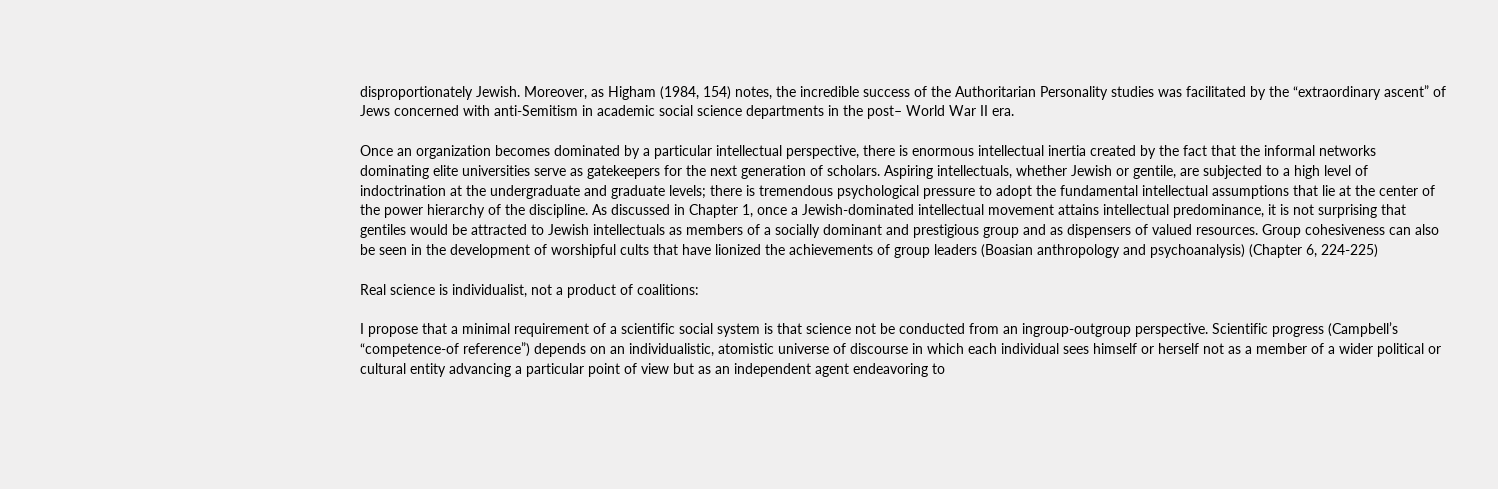disproportionately Jewish. Moreover, as Higham (1984, 154) notes, the incredible success of the Authoritarian Personality studies was facilitated by the “extraordinary ascent” of Jews concerned with anti-Semitism in academic social science departments in the post– World War II era.

Once an organization becomes dominated by a particular intellectual perspective, there is enormous intellectual inertia created by the fact that the informal networks dominating elite universities serve as gatekeepers for the next generation of scholars. Aspiring intellectuals, whether Jewish or gentile, are subjected to a high level of indoctrination at the undergraduate and graduate levels; there is tremendous psychological pressure to adopt the fundamental intellectual assumptions that lie at the center of the power hierarchy of the discipline. As discussed in Chapter 1, once a Jewish-dominated intellectual movement attains intellectual predominance, it is not surprising that gentiles would be attracted to Jewish intellectuals as members of a socially dominant and prestigious group and as dispensers of valued resources. Group cohesiveness can also be seen in the development of worshipful cults that have lionized the achievements of group leaders (Boasian anthropology and psychoanalysis) (Chapter 6, 224-225)

Real science is individualist, not a product of coalitions:

I propose that a minimal requirement of a scientific social system is that science not be conducted from an ingroup-outgroup perspective. Scientific progress (Campbell’s “competence-of reference”) depends on an individualistic, atomistic universe of discourse in which each individual sees himself or herself not as a member of a wider political or cultural entity advancing a particular point of view but as an independent agent endeavoring to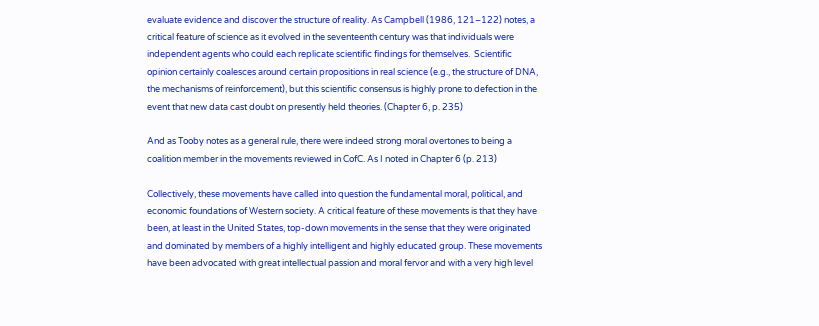evaluate evidence and discover the structure of reality. As Campbell (1986, 121–122) notes, a critical feature of science as it evolved in the seventeenth century was that individuals were independent agents who could each replicate scientific findings for themselves.  Scientific opinion certainly coalesces around certain propositions in real science (e.g., the structure of DNA, the mechanisms of reinforcement), but this scientific consensus is highly prone to defection in the event that new data cast doubt on presently held theories. (Chapter 6, p. 235)

And as Tooby notes as a general rule, there were indeed strong moral overtones to being a coalition member in the movements reviewed in CofC. As I noted in Chapter 6 (p. 213)

Collectively, these movements have called into question the fundamental moral, political, and economic foundations of Western society. A critical feature of these movements is that they have been, at least in the United States, top-down movements in the sense that they were originated and dominated by members of a highly intelligent and highly educated group. These movements have been advocated with great intellectual passion and moral fervor and with a very high level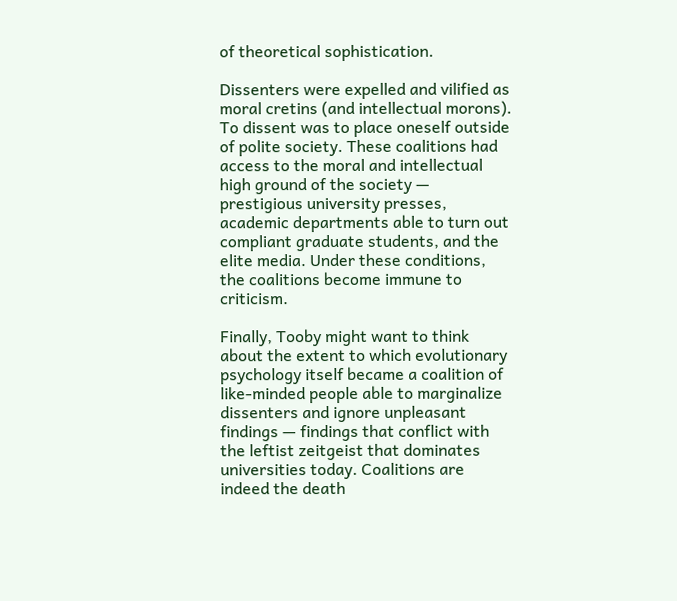of theoretical sophistication.

Dissenters were expelled and vilified as moral cretins (and intellectual morons). To dissent was to place oneself outside of polite society. These coalitions had access to the moral and intellectual high ground of the society — prestigious university presses, academic departments able to turn out compliant graduate students, and the elite media. Under these conditions, the coalitions become immune to criticism.

Finally, Tooby might want to think about the extent to which evolutionary psychology itself became a coalition of like-minded people able to marginalize dissenters and ignore unpleasant findings — findings that conflict with the leftist zeitgeist that dominates universities today. Coalitions are indeed the death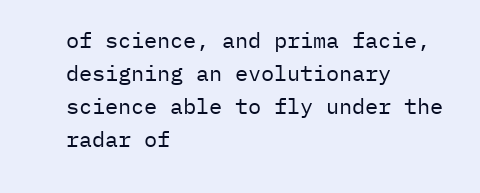of science, and prima facie,  designing an evolutionary science able to fly under the radar of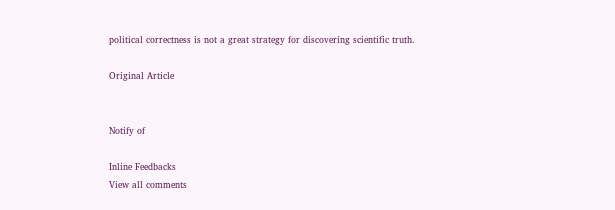political correctness is not a great strategy for discovering scientific truth.

Original Article


Notify of

Inline Feedbacks
View all comments